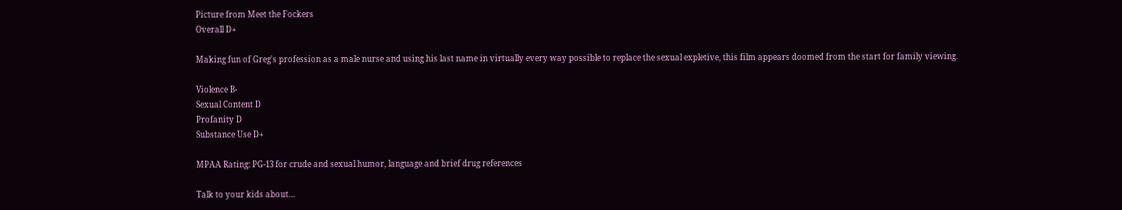Picture from Meet the Fockers
Overall D+

Making fun of Greg's profession as a male nurse and using his last name in virtually every way possible to replace the sexual expletive, this film appears doomed from the start for family viewing.

Violence B-
Sexual Content D
Profanity D
Substance Use D+

MPAA Rating: PG-13 for crude and sexual humor, language and brief drug references

Talk to your kids about…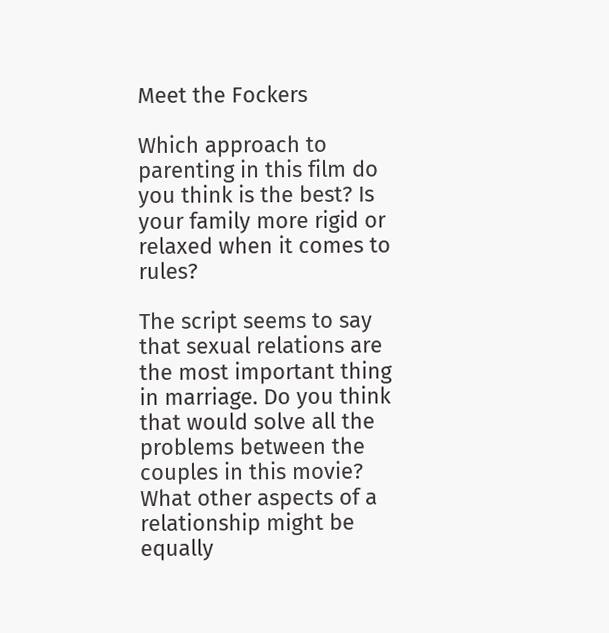Meet the Fockers

Which approach to parenting in this film do you think is the best? Is your family more rigid or relaxed when it comes to rules?

The script seems to say that sexual relations are the most important thing in marriage. Do you think that would solve all the problems between the couples in this movie? What other aspects of a relationship might be equally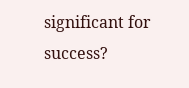significant for success?